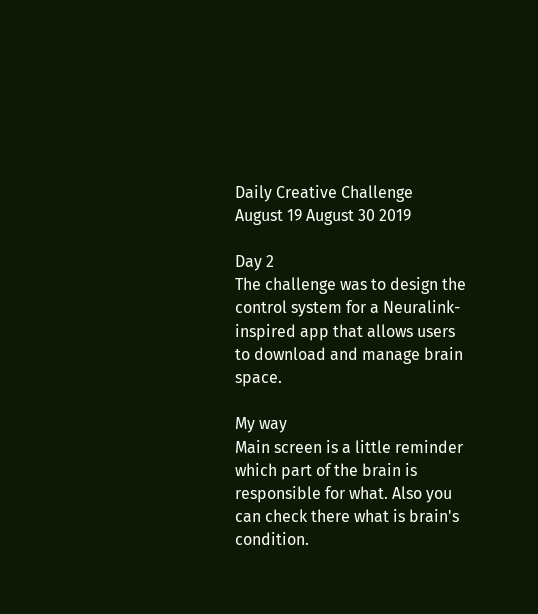Daily Creative Challenge
August 19 August 30 2019

Day 2
The challenge was to design the control system for a Neuralink-inspired app that allows users to download and manage brain space.

My way
Main screen is a little reminder which part of the brain is responsible for what. Also you can check there what is brain's condition.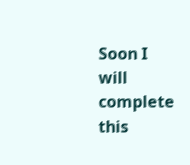Soon I will complete this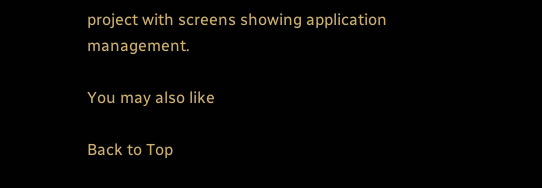project with screens showing application management.

You may also like

Back to Top